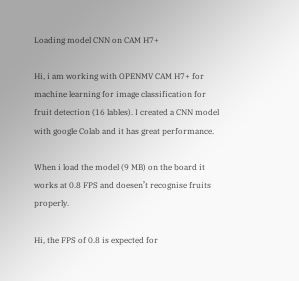Loading model CNN on CAM H7+

Hi, i am working with OPENMV CAM H7+ for machine learning for image classification for fruit detection (16 lables). I created a CNN model with google Colab and it has great performance.

When i load the model (9 MB) on the board it works at 0.8 FPS and doesen’t recognise fruits properly.

Hi, the FPS of 0.8 is expected for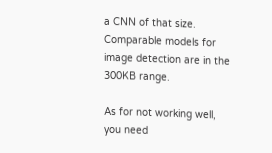a CNN of that size. Comparable models for image detection are in the 300KB range.

As for not working well, you need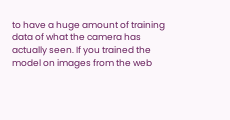to have a huge amount of training data of what the camera has actually seen. If you trained the model on images from the web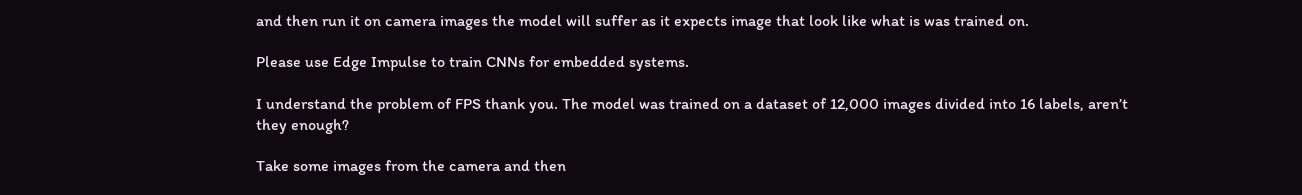and then run it on camera images the model will suffer as it expects image that look like what is was trained on.

Please use Edge Impulse to train CNNs for embedded systems.

I understand the problem of FPS thank you. The model was trained on a dataset of 12,000 images divided into 16 labels, aren’t they enough?

Take some images from the camera and then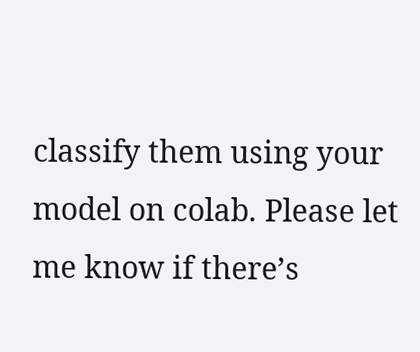classify them using your model on colab. Please let me know if there’s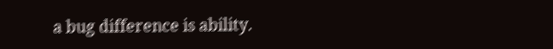a bug difference is ability.